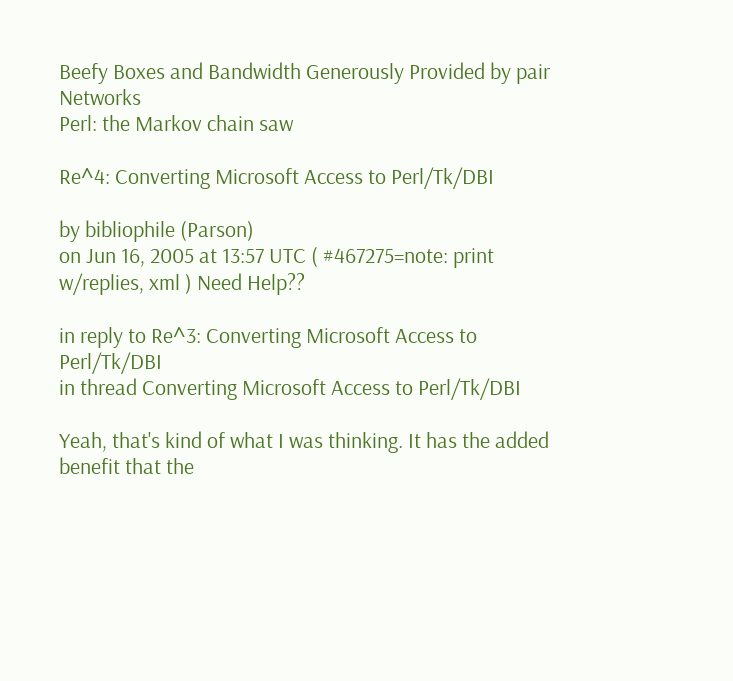Beefy Boxes and Bandwidth Generously Provided by pair Networks
Perl: the Markov chain saw

Re^4: Converting Microsoft Access to Perl/Tk/DBI

by bibliophile (Parson)
on Jun 16, 2005 at 13:57 UTC ( #467275=note: print w/replies, xml ) Need Help??

in reply to Re^3: Converting Microsoft Access to Perl/Tk/DBI
in thread Converting Microsoft Access to Perl/Tk/DBI

Yeah, that's kind of what I was thinking. It has the added benefit that the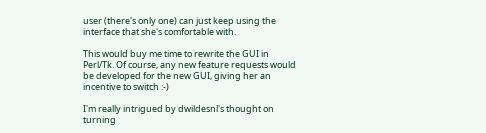user (there's only one) can just keep using the interface that she's comfortable with.

This would buy me time to rewrite the GUI in Perl/Tk. Of course, any new feature requests would be developed for the new GUI, giving her an incentive to switch :-)

I'm really intrigued by dwildesnl's thought on turning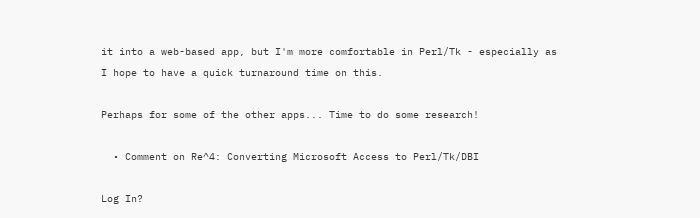it into a web-based app, but I'm more comfortable in Perl/Tk - especially as I hope to have a quick turnaround time on this.

Perhaps for some of the other apps... Time to do some research!

  • Comment on Re^4: Converting Microsoft Access to Perl/Tk/DBI

Log In?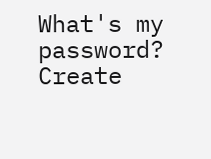What's my password?
Create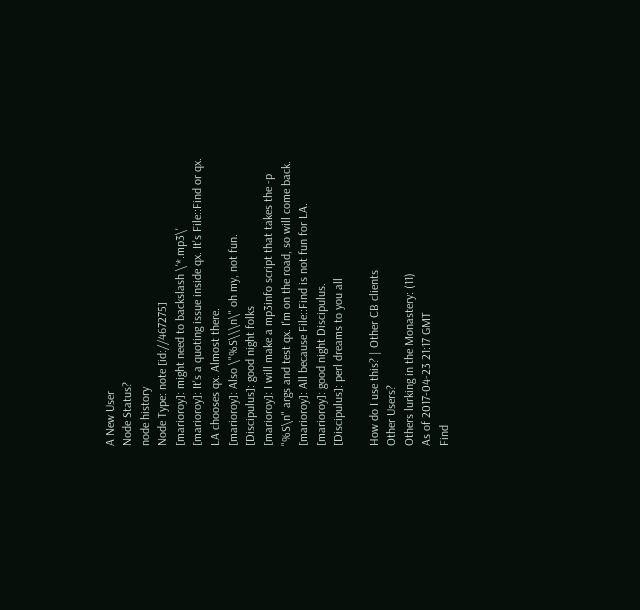A New User
Node Status?
node history
Node Type: note [id://467275]
[marioroy]: might need to backslash \'*.mp3\'
[marioroy]: It's a quoting issue inside qx. It's File::Find or qx. LA chooses qx. Almost there.
[marioroy]: Also \"%S\\\n\" oh my, not fun.
[Discipulus]: good night folks
[marioroy]: I will make a mp3info script that takes the -p "%S\n" args and test qx. I'm on the road, so will come back.
[marioroy]: All because File::Find is not fun for LA.
[marioroy]: good night Discipulus.
[Discipulus]: perl dreams to you all

How do I use this? | Other CB clients
Other Users?
Others lurking in the Monastery: (11)
As of 2017-04-23 21:17 GMT
Find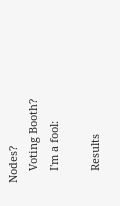Nodes?
    Voting Booth?
    I'm a fool:

    Results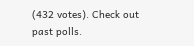(432 votes). Check out past polls.